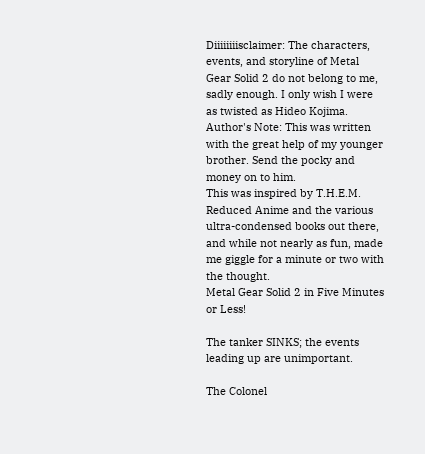Diiiiiiiisclaimer: The characters, events, and storyline of Metal Gear Solid 2 do not belong to me, sadly enough. I only wish I were as twisted as Hideo Kojima.
Author's Note: This was written with the great help of my younger brother. Send the pocky and money on to him.
This was inspired by T.H.E.M. Reduced Anime and the various ultra-condensed books out there, and while not nearly as fun, made me giggle for a minute or two with the thought.
Metal Gear Solid 2 in Five Minutes or Less!

The tanker SINKS; the events leading up are unimportant.

The Colonel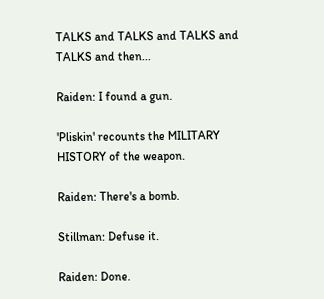TALKS and TALKS and TALKS and TALKS and then...

Raiden: I found a gun.

'Pliskin' recounts the MILITARY HISTORY of the weapon.

Raiden: There's a bomb.

Stillman: Defuse it.

Raiden: Done.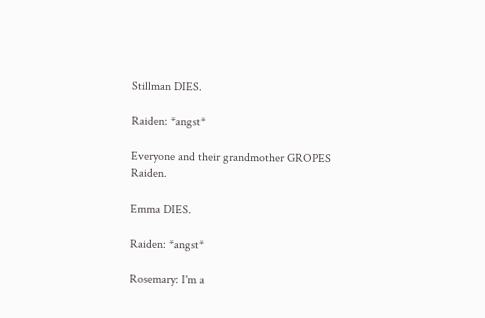Stillman DIES.

Raiden: *angst*

Everyone and their grandmother GROPES Raiden.

Emma DIES.

Raiden: *angst*

Rosemary: I'm a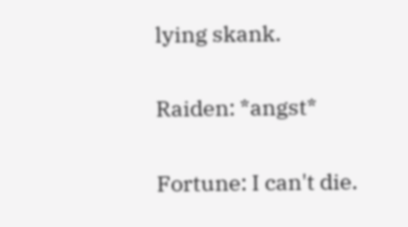lying skank.

Raiden: *angst*

Fortune: I can't die.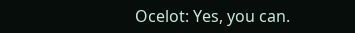Ocelot: Yes, you can.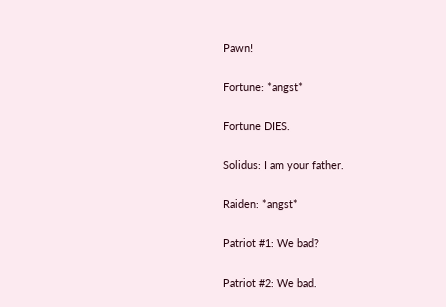Pawn!

Fortune: *angst*

Fortune DIES.

Solidus: I am your father.

Raiden: *angst*

Patriot #1: We bad?

Patriot #2: We bad.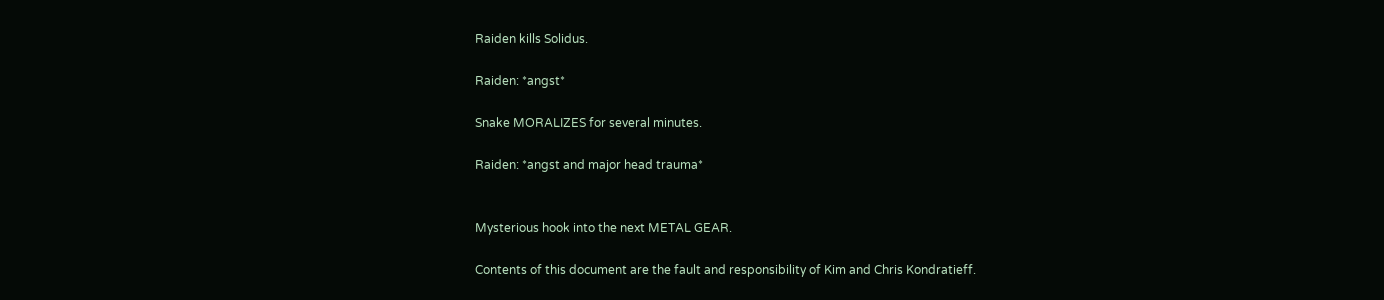Raiden kills Solidus.

Raiden: *angst*

Snake MORALIZES for several minutes.

Raiden: *angst and major head trauma*


Mysterious hook into the next METAL GEAR.

Contents of this document are the fault and responsibility of Kim and Chris Kondratieff.